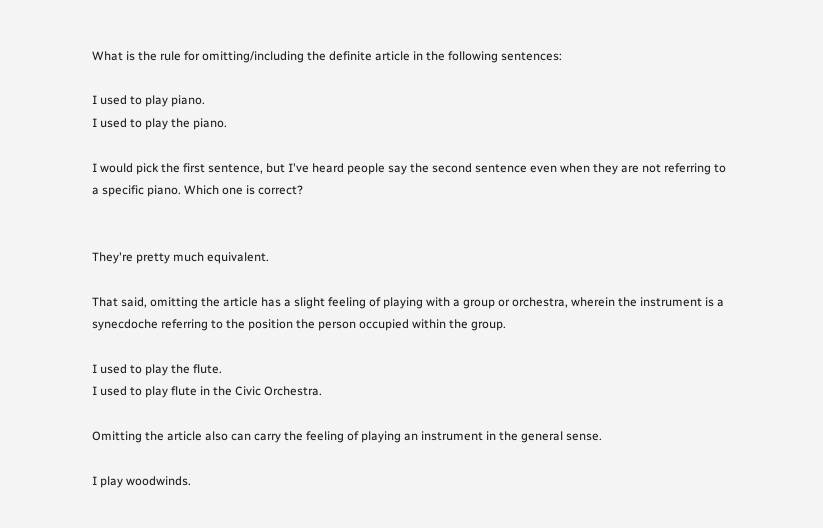What is the rule for omitting/including the definite article in the following sentences:

I used to play piano.
I used to play the piano.

I would pick the first sentence, but I've heard people say the second sentence even when they are not referring to a specific piano. Which one is correct?


They're pretty much equivalent.

That said, omitting the article has a slight feeling of playing with a group or orchestra, wherein the instrument is a synecdoche referring to the position the person occupied within the group.

I used to play the flute.
I used to play flute in the Civic Orchestra.

Omitting the article also can carry the feeling of playing an instrument in the general sense.

I play woodwinds.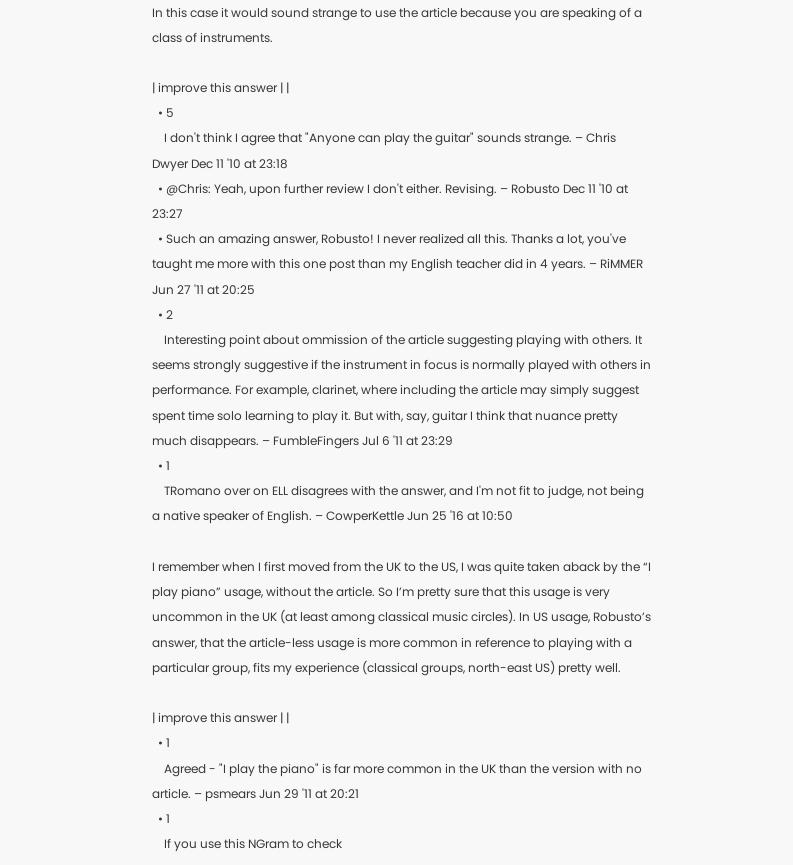In this case it would sound strange to use the article because you are speaking of a class of instruments.

| improve this answer | |
  • 5
    I don't think I agree that "Anyone can play the guitar" sounds strange. – Chris Dwyer Dec 11 '10 at 23:18
  • @Chris: Yeah, upon further review I don't either. Revising. – Robusto Dec 11 '10 at 23:27
  • Such an amazing answer, Robusto! I never realized all this. Thanks a lot, you've taught me more with this one post than my English teacher did in 4 years. – RiMMER Jun 27 '11 at 20:25
  • 2
    Interesting point about ommission of the article suggesting playing with others. It seems strongly suggestive if the instrument in focus is normally played with others in performance. For example, clarinet, where including the article may simply suggest spent time solo learning to play it. But with, say, guitar I think that nuance pretty much disappears. – FumbleFingers Jul 6 '11 at 23:29
  • 1
    TRomano over on ELL disagrees with the answer, and I'm not fit to judge, not being a native speaker of English. – CowperKettle Jun 25 '16 at 10:50

I remember when I first moved from the UK to the US, I was quite taken aback by the “I play piano” usage, without the article. So I’m pretty sure that this usage is very uncommon in the UK (at least among classical music circles). In US usage, Robusto’s answer, that the article-less usage is more common in reference to playing with a particular group, fits my experience (classical groups, north-east US) pretty well.

| improve this answer | |
  • 1
    Agreed - "I play the piano" is far more common in the UK than the version with no article. – psmears Jun 29 '11 at 20:21
  • 1
    If you use this NGram to check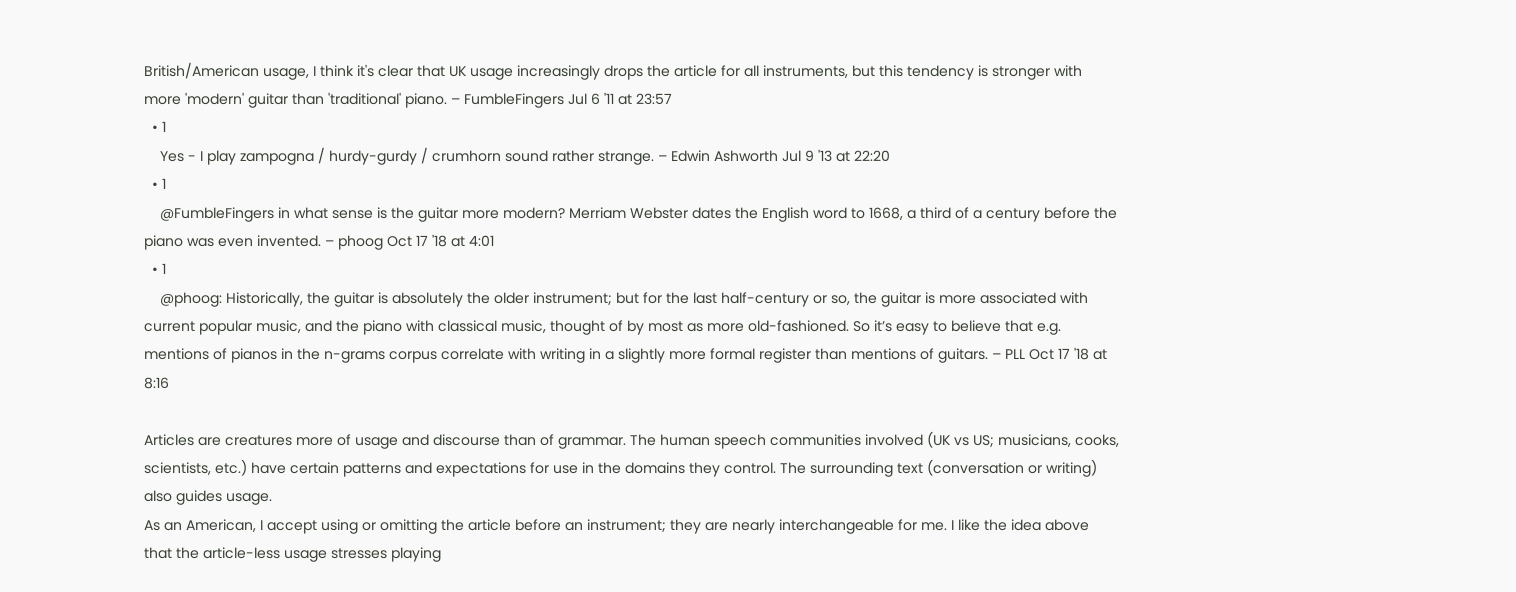British/American usage, I think it's clear that UK usage increasingly drops the article for all instruments, but this tendency is stronger with more 'modern' guitar than 'traditional' piano. – FumbleFingers Jul 6 '11 at 23:57
  • 1
    Yes - I play zampogna / hurdy-gurdy / crumhorn sound rather strange. – Edwin Ashworth Jul 9 '13 at 22:20
  • 1
    @FumbleFingers in what sense is the guitar more modern? Merriam Webster dates the English word to 1668, a third of a century before the piano was even invented. – phoog Oct 17 '18 at 4:01
  • 1
    @phoog: Historically, the guitar is absolutely the older instrument; but for the last half-century or so, the guitar is more associated with current popular music, and the piano with classical music, thought of by most as more old-fashioned. So it’s easy to believe that e.g. mentions of pianos in the n-grams corpus correlate with writing in a slightly more formal register than mentions of guitars. – PLL Oct 17 '18 at 8:16

Articles are creatures more of usage and discourse than of grammar. The human speech communities involved (UK vs US; musicians, cooks, scientists, etc.) have certain patterns and expectations for use in the domains they control. The surrounding text (conversation or writing) also guides usage.
As an American, I accept using or omitting the article before an instrument; they are nearly interchangeable for me. I like the idea above that the article-less usage stresses playing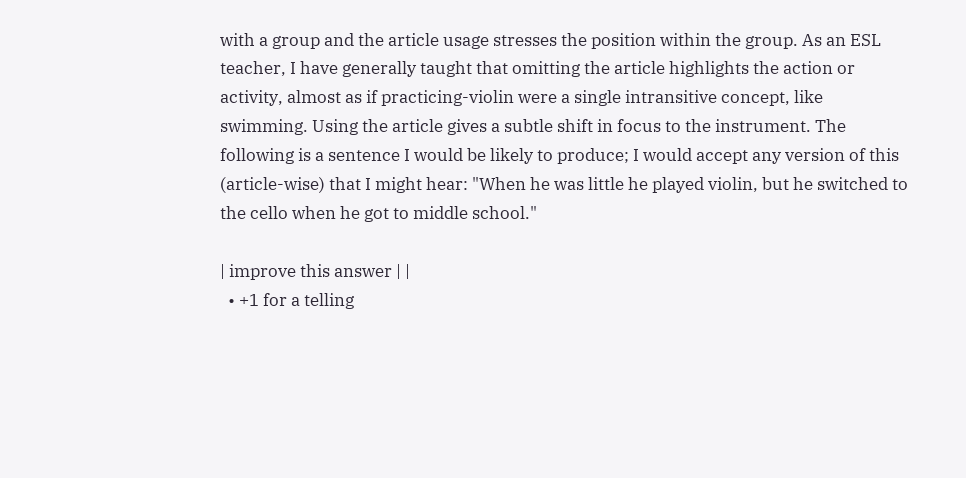with a group and the article usage stresses the position within the group. As an ESL teacher, I have generally taught that omitting the article highlights the action or activity, almost as if practicing-violin were a single intransitive concept, like swimming. Using the article gives a subtle shift in focus to the instrument. The following is a sentence I would be likely to produce; I would accept any version of this (article-wise) that I might hear: "When he was little he played violin, but he switched to the cello when he got to middle school."

| improve this answer | |
  • +1 for a telling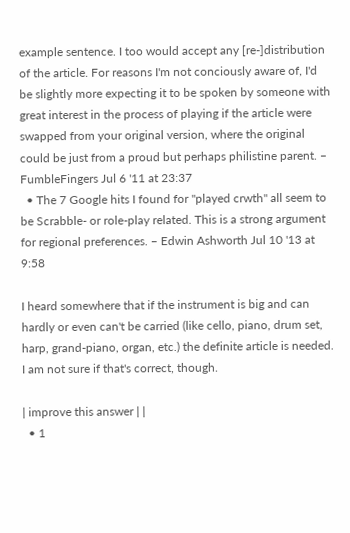example sentence. I too would accept any [re-]distribution of the article. For reasons I'm not conciously aware of, I'd be slightly more expecting it to be spoken by someone with great interest in the process of playing if the article were swapped from your original version, where the original could be just from a proud but perhaps philistine parent. – FumbleFingers Jul 6 '11 at 23:37
  • The 7 Google hits I found for "played crwth" all seem to be Scrabble- or role-play related. This is a strong argument for regional preferences. – Edwin Ashworth Jul 10 '13 at 9:58

I heard somewhere that if the instrument is big and can hardly or even can't be carried (like cello, piano, drum set, harp, grand-piano, organ, etc.) the definite article is needed. I am not sure if that's correct, though.

| improve this answer | |
  • 1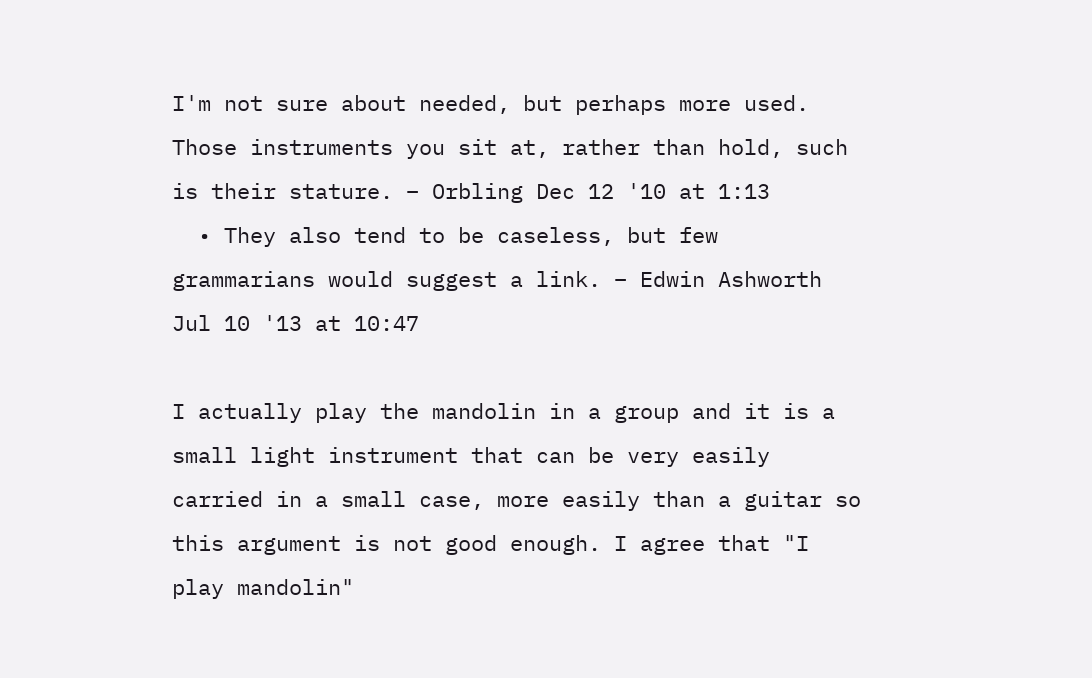I'm not sure about needed, but perhaps more used. Those instruments you sit at, rather than hold, such is their stature. – Orbling Dec 12 '10 at 1:13
  • They also tend to be caseless, but few grammarians would suggest a link. – Edwin Ashworth Jul 10 '13 at 10:47

I actually play the mandolin in a group and it is a small light instrument that can be very easily carried in a small case, more easily than a guitar so this argument is not good enough. I agree that "I play mandolin"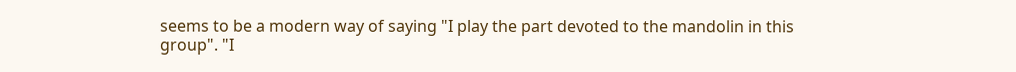seems to be a modern way of saying "I play the part devoted to the mandolin in this group". "I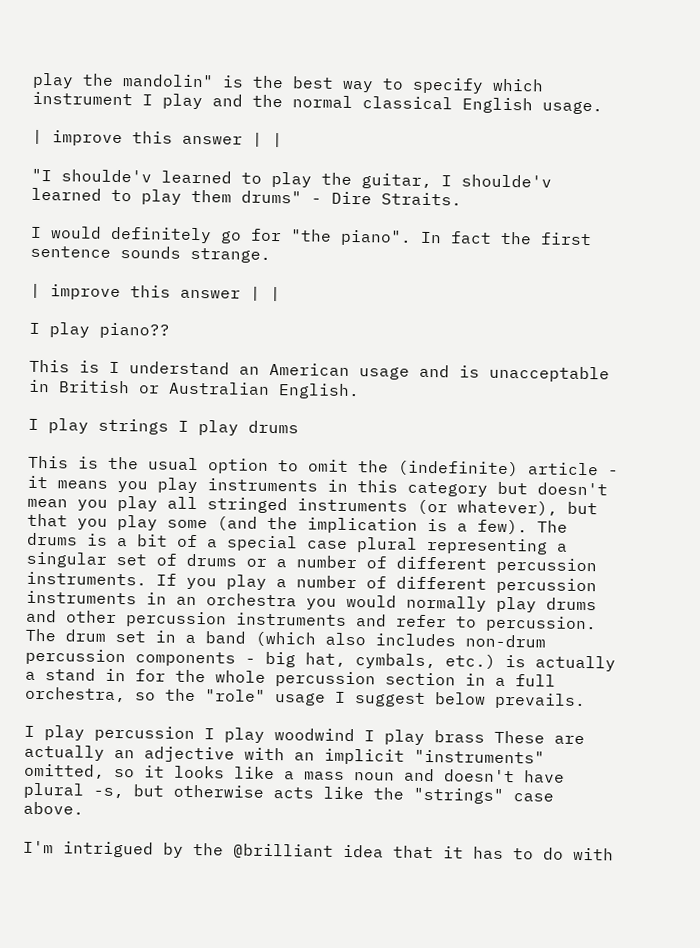play the mandolin" is the best way to specify which instrument I play and the normal classical English usage.

| improve this answer | |

"I shoulde'v learned to play the guitar, I shoulde'v learned to play them drums" - Dire Straits.

I would definitely go for "the piano". In fact the first sentence sounds strange.

| improve this answer | |

I play piano??

This is I understand an American usage and is unacceptable in British or Australian English.

I play strings I play drums

This is the usual option to omit the (indefinite) article - it means you play instruments in this category but doesn't mean you play all stringed instruments (or whatever), but that you play some (and the implication is a few). The drums is a bit of a special case plural representing a singular set of drums or a number of different percussion instruments. If you play a number of different percussion instruments in an orchestra you would normally play drums and other percussion instruments and refer to percussion. The drum set in a band (which also includes non-drum percussion components - big hat, cymbals, etc.) is actually a stand in for the whole percussion section in a full orchestra, so the "role" usage I suggest below prevails.

I play percussion I play woodwind I play brass These are actually an adjective with an implicit "instruments" omitted, so it looks like a mass noun and doesn't have plural -s, but otherwise acts like the "strings" case above.

I'm intrigued by the @brilliant idea that it has to do with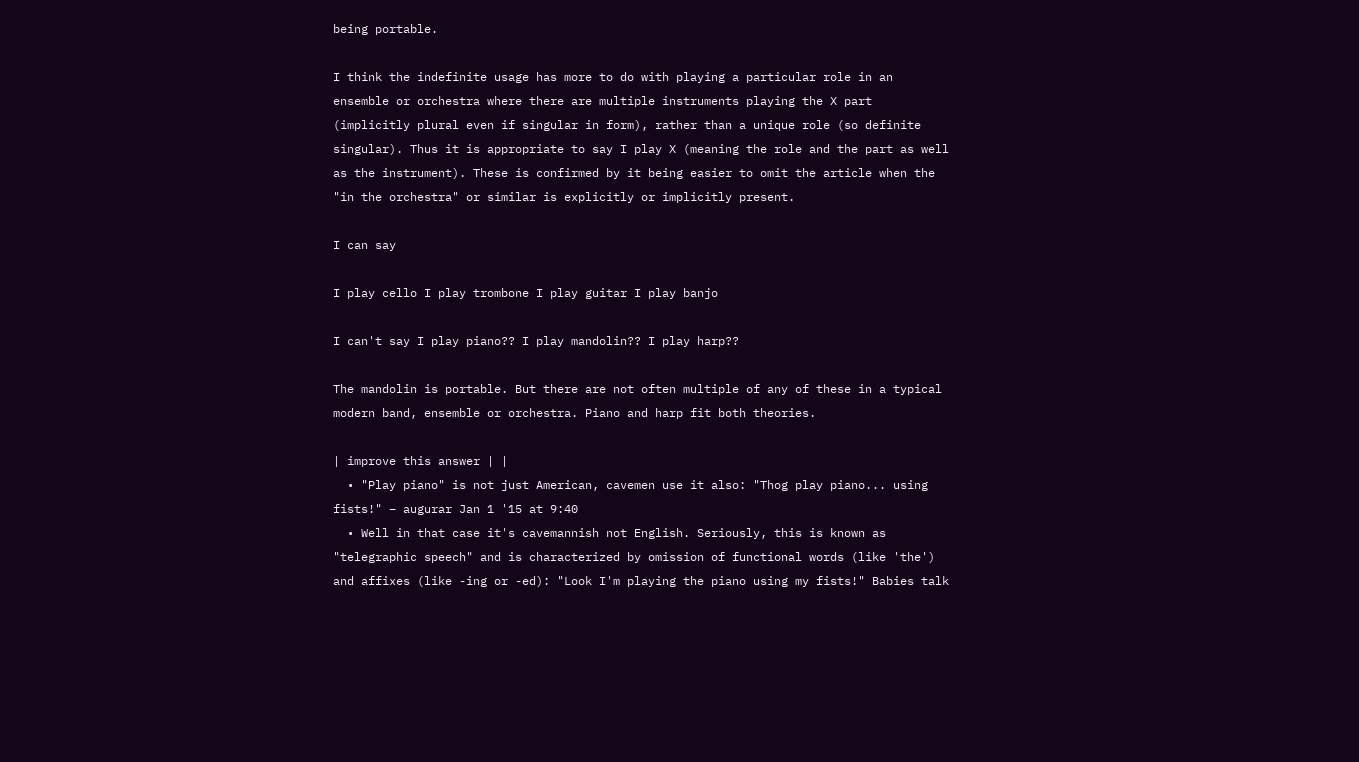being portable.

I think the indefinite usage has more to do with playing a particular role in an ensemble or orchestra where there are multiple instruments playing the X part (implicitly plural even if singular in form), rather than a unique role (so definite singular). Thus it is appropriate to say I play X (meaning the role and the part as well as the instrument). These is confirmed by it being easier to omit the article when the "in the orchestra" or similar is explicitly or implicitly present.

I can say

I play cello I play trombone I play guitar I play banjo

I can't say I play piano?? I play mandolin?? I play harp??

The mandolin is portable. But there are not often multiple of any of these in a typical modern band, ensemble or orchestra. Piano and harp fit both theories.

| improve this answer | |
  • "Play piano" is not just American, cavemen use it also: "Thog play piano... using fists!" – augurar Jan 1 '15 at 9:40
  • Well in that case it's cavemannish not English. Seriously, this is known as "telegraphic speech" and is characterized by omission of functional words (like 'the') and affixes (like -ing or -ed): "Look I'm playing the piano using my fists!" Babies talk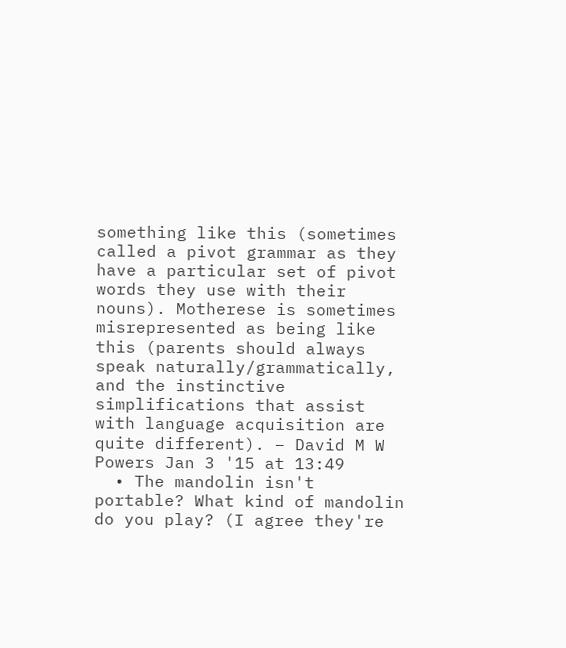something like this (sometimes called a pivot grammar as they have a particular set of pivot words they use with their nouns). Motherese is sometimes misrepresented as being like this (parents should always speak naturally/grammatically, and the instinctive simplifications that assist with language acquisition are quite different). – David M W Powers Jan 3 '15 at 13:49
  • The mandolin isn't portable? What kind of mandolin do you play? (I agree they're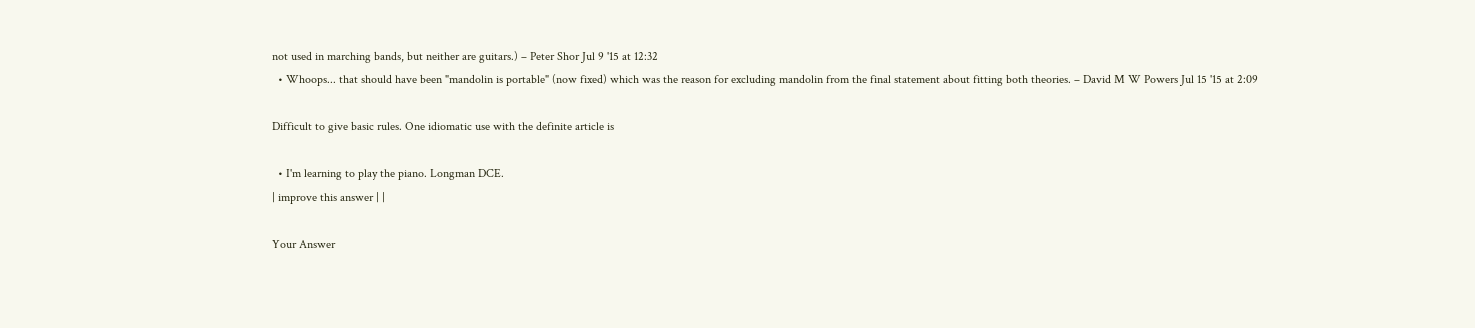not used in marching bands, but neither are guitars.) – Peter Shor Jul 9 '15 at 12:32
  • Whoops... that should have been "mandolin is portable" (now fixed) which was the reason for excluding mandolin from the final statement about fitting both theories. – David M W Powers Jul 15 '15 at 2:09

Difficult to give basic rules. One idiomatic use with the definite article is

  • I'm learning to play the piano. Longman DCE.
| improve this answer | |

Your Answer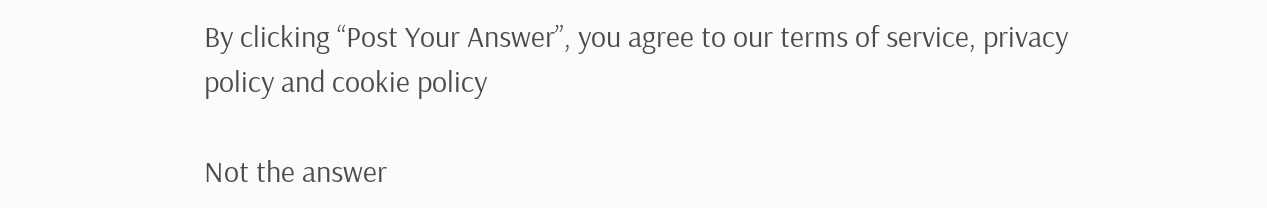By clicking “Post Your Answer”, you agree to our terms of service, privacy policy and cookie policy

Not the answer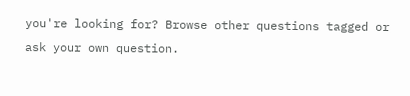you're looking for? Browse other questions tagged or ask your own question.